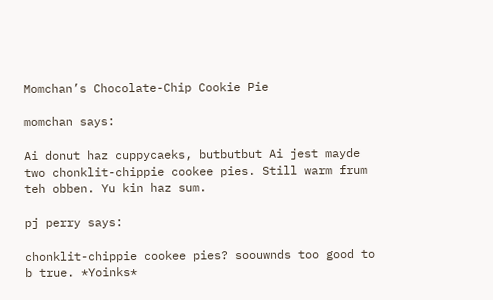Momchan’s Chocolate-Chip Cookie Pie

momchan says:

Ai donut haz cuppycaeks, butbutbut Ai jest mayde two chonklit-chippie cookee pies. Still warm frum teh obben. Yu kin haz sum.

pj perry says:

chonklit-chippie cookee pies? soouwnds too good to b true. *Yoinks*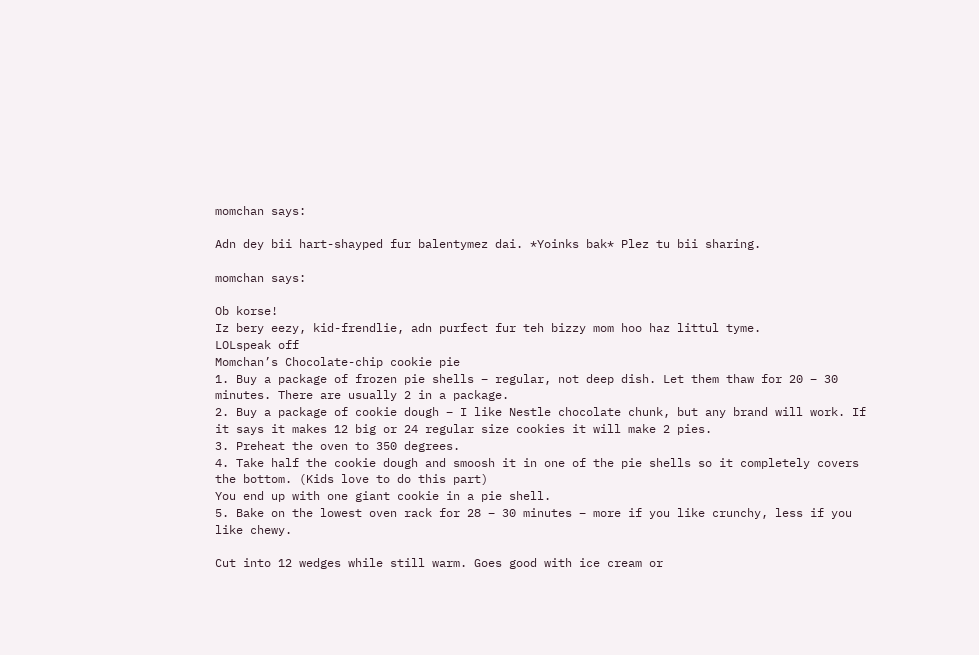momchan says:

Adn dey bii hart-shayped fur balentymez dai. *Yoinks bak* Plez tu bii sharing.

momchan says:

Ob korse!
Iz bery eezy, kid-frendlie, adn purfect fur teh bizzy mom hoo haz littul tyme.
LOLspeak off
Momchan’s Chocolate-chip cookie pie
1. Buy a package of frozen pie shells – regular, not deep dish. Let them thaw for 20 – 30 minutes. There are usually 2 in a package.
2. Buy a package of cookie dough – I like Nestle chocolate chunk, but any brand will work. If it says it makes 12 big or 24 regular size cookies it will make 2 pies.
3. Preheat the oven to 350 degrees.
4. Take half the cookie dough and smoosh it in one of the pie shells so it completely covers the bottom. (Kids love to do this part)
You end up with one giant cookie in a pie shell.
5. Bake on the lowest oven rack for 28 – 30 minutes – more if you like crunchy, less if you like chewy.

Cut into 12 wedges while still warm. Goes good with ice cream or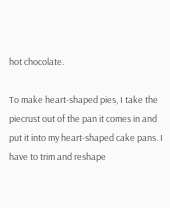hot chocolate.

To make heart-shaped pies, I take the piecrust out of the pan it comes in and put it into my heart-shaped cake pans. I have to trim and reshape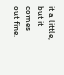it a little, but it comes out fine.